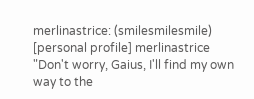merlinastrice: (smilesmilesmile)
[personal profile] merlinastrice
"Don't worry, Gaius, I'll find my own way to the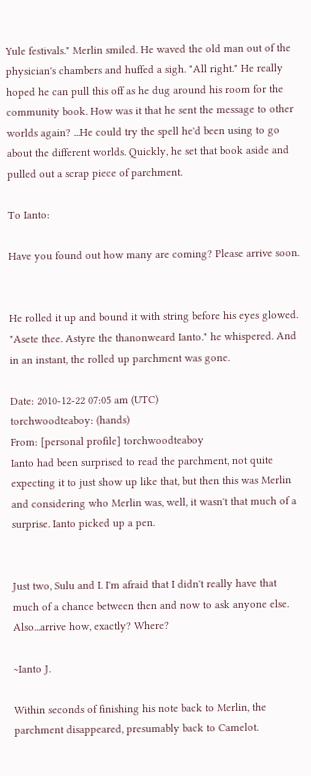Yule festivals." Merlin smiled. He waved the old man out of the physician's chambers and huffed a sigh. "All right." He really hoped he can pull this off as he dug around his room for the community book. How was it that he sent the message to other worlds again? ...He could try the spell he'd been using to go about the different worlds. Quickly, he set that book aside and pulled out a scrap piece of parchment.

To Ianto:

Have you found out how many are coming? Please arrive soon.


He rolled it up and bound it with string before his eyes glowed. "Asete thee. Astyre the thanonweard Ianto." he whispered. And in an instant, the rolled up parchment was gone.

Date: 2010-12-22 07:05 am (UTC)
torchwoodteaboy: (hands)
From: [personal profile] torchwoodteaboy
Ianto had been surprised to read the parchment, not quite expecting it to just show up like that, but then this was Merlin and considering who Merlin was, well, it wasn't that much of a surprise. Ianto picked up a pen.


Just two, Sulu and I. I'm afraid that I didn't really have that much of a chance between then and now to ask anyone else. Also...arrive how, exactly? Where?

~Ianto J.

Within seconds of finishing his note back to Merlin, the parchment disappeared, presumably back to Camelot.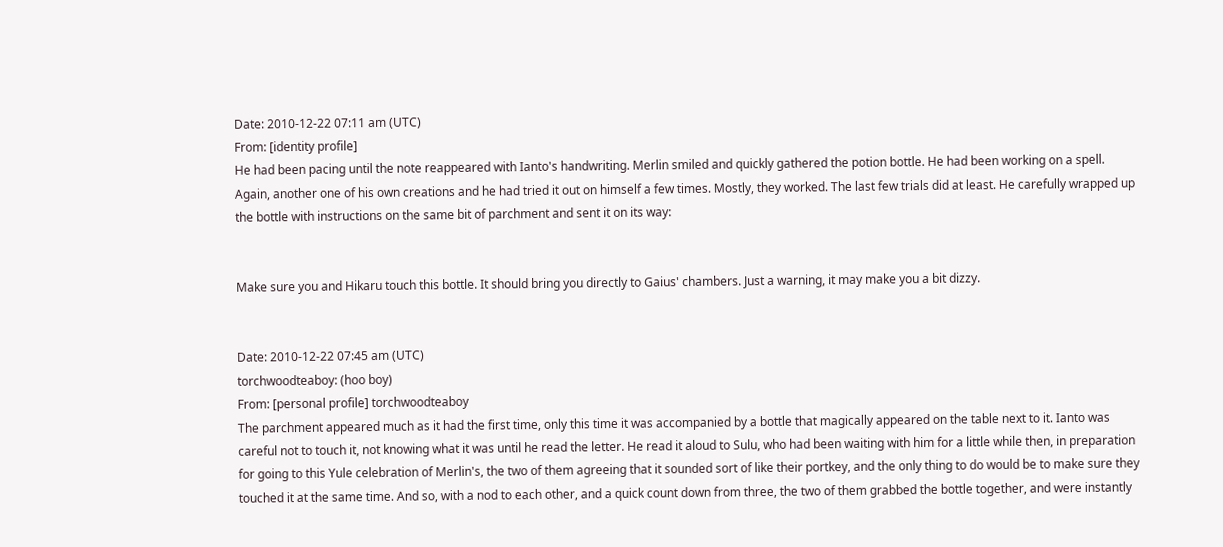Date: 2010-12-22 07:11 am (UTC)
From: [identity profile]
He had been pacing until the note reappeared with Ianto's handwriting. Merlin smiled and quickly gathered the potion bottle. He had been working on a spell. Again, another one of his own creations and he had tried it out on himself a few times. Mostly, they worked. The last few trials did at least. He carefully wrapped up the bottle with instructions on the same bit of parchment and sent it on its way:


Make sure you and Hikaru touch this bottle. It should bring you directly to Gaius' chambers. Just a warning, it may make you a bit dizzy.


Date: 2010-12-22 07:45 am (UTC)
torchwoodteaboy: (hoo boy)
From: [personal profile] torchwoodteaboy
The parchment appeared much as it had the first time, only this time it was accompanied by a bottle that magically appeared on the table next to it. Ianto was careful not to touch it, not knowing what it was until he read the letter. He read it aloud to Sulu, who had been waiting with him for a little while then, in preparation for going to this Yule celebration of Merlin's, the two of them agreeing that it sounded sort of like their portkey, and the only thing to do would be to make sure they touched it at the same time. And so, with a nod to each other, and a quick count down from three, the two of them grabbed the bottle together, and were instantly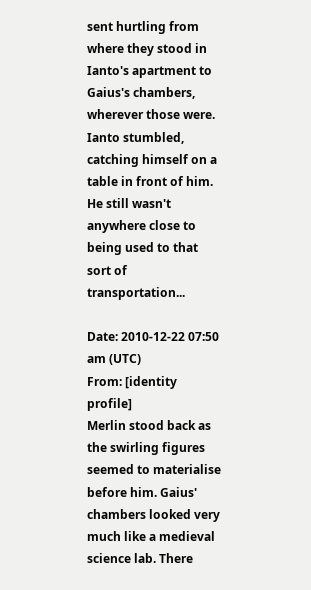sent hurtling from where they stood in Ianto's apartment to Gaius's chambers, wherever those were. Ianto stumbled, catching himself on a table in front of him. He still wasn't anywhere close to being used to that sort of transportation...

Date: 2010-12-22 07:50 am (UTC)
From: [identity profile]
Merlin stood back as the swirling figures seemed to materialise before him. Gaius' chambers looked very much like a medieval science lab. There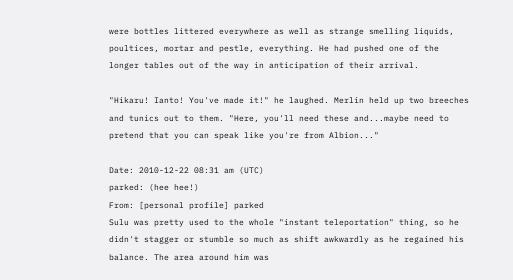were bottles littered everywhere as well as strange smelling liquids, poultices, mortar and pestle, everything. He had pushed one of the longer tables out of the way in anticipation of their arrival.

"Hikaru! Ianto! You've made it!" he laughed. Merlin held up two breeches and tunics out to them. "Here, you'll need these and...maybe need to pretend that you can speak like you're from Albion..."

Date: 2010-12-22 08:31 am (UTC)
parked: (hee hee!)
From: [personal profile] parked
Sulu was pretty used to the whole "instant teleportation" thing, so he didn't stagger or stumble so much as shift awkwardly as he regained his balance. The area around him was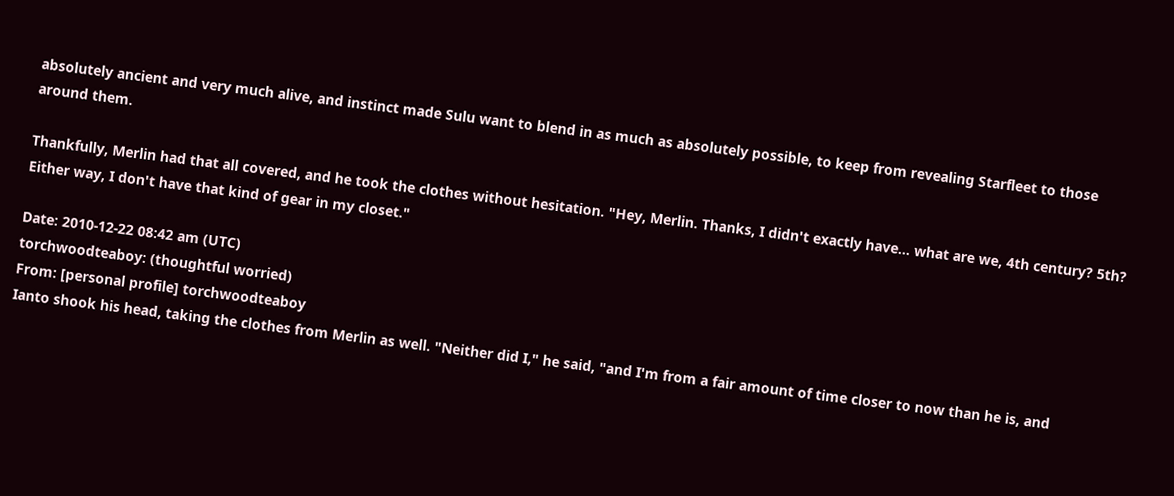absolutely ancient and very much alive, and instinct made Sulu want to blend in as much as absolutely possible, to keep from revealing Starfleet to those around them.

Thankfully, Merlin had that all covered, and he took the clothes without hesitation. "Hey, Merlin. Thanks, I didn't exactly have... what are we, 4th century? 5th? Either way, I don't have that kind of gear in my closet."

Date: 2010-12-22 08:42 am (UTC)
torchwoodteaboy: (thoughtful worried)
From: [personal profile] torchwoodteaboy
Ianto shook his head, taking the clothes from Merlin as well. "Neither did I," he said, "and I'm from a fair amount of time closer to now than he is, and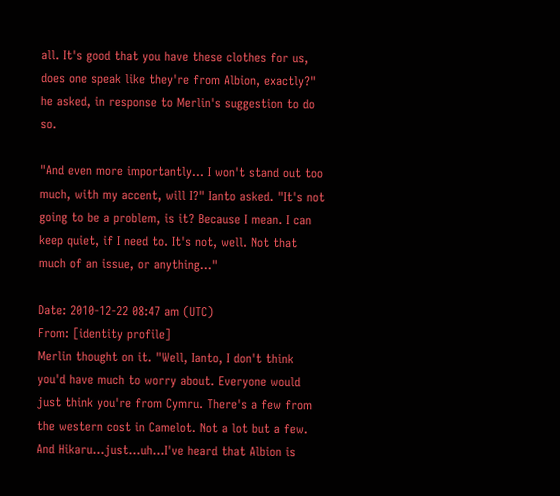all. It's good that you have these clothes for us, does one speak like they're from Albion, exactly?" he asked, in response to Merlin's suggestion to do so.

"And even more importantly... I won't stand out too much, with my accent, will I?" Ianto asked. "It's not going to be a problem, is it? Because I mean. I can keep quiet, if I need to. It's not, well. Not that much of an issue, or anything..."

Date: 2010-12-22 08:47 am (UTC)
From: [identity profile]
Merlin thought on it. "Well, Ianto, I don't think you'd have much to worry about. Everyone would just think you're from Cymru. There's a few from the western cost in Camelot. Not a lot but a few. And Hikaru...just...uh...I've heard that Albion is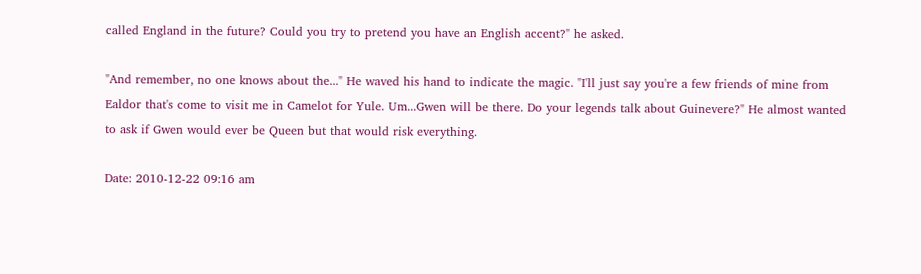called England in the future? Could you try to pretend you have an English accent?" he asked.

"And remember, no one knows about the..." He waved his hand to indicate the magic. "I'll just say you're a few friends of mine from Ealdor that's come to visit me in Camelot for Yule. Um...Gwen will be there. Do your legends talk about Guinevere?" He almost wanted to ask if Gwen would ever be Queen but that would risk everything.

Date: 2010-12-22 09:16 am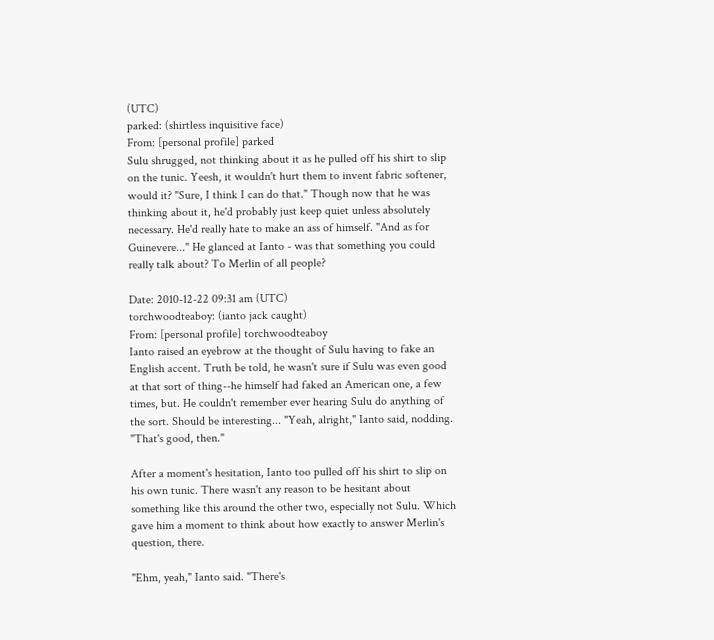(UTC)
parked: (shirtless inquisitive face)
From: [personal profile] parked
Sulu shrugged, not thinking about it as he pulled off his shirt to slip on the tunic. Yeesh, it wouldn't hurt them to invent fabric softener, would it? "Sure, I think I can do that." Though now that he was thinking about it, he'd probably just keep quiet unless absolutely necessary. He'd really hate to make an ass of himself. "And as for Guinevere..." He glanced at Ianto - was that something you could really talk about? To Merlin of all people?

Date: 2010-12-22 09:31 am (UTC)
torchwoodteaboy: (ianto jack caught)
From: [personal profile] torchwoodteaboy
Ianto raised an eyebrow at the thought of Sulu having to fake an English accent. Truth be told, he wasn't sure if Sulu was even good at that sort of thing--he himself had faked an American one, a few times, but. He couldn't remember ever hearing Sulu do anything of the sort. Should be interesting... "Yeah, alright," Ianto said, nodding. "That's good, then."

After a moment's hesitation, Ianto too pulled off his shirt to slip on his own tunic. There wasn't any reason to be hesitant about something like this around the other two, especially not Sulu. Which gave him a moment to think about how exactly to answer Merlin's question, there.

"Ehm, yeah," Ianto said. "There's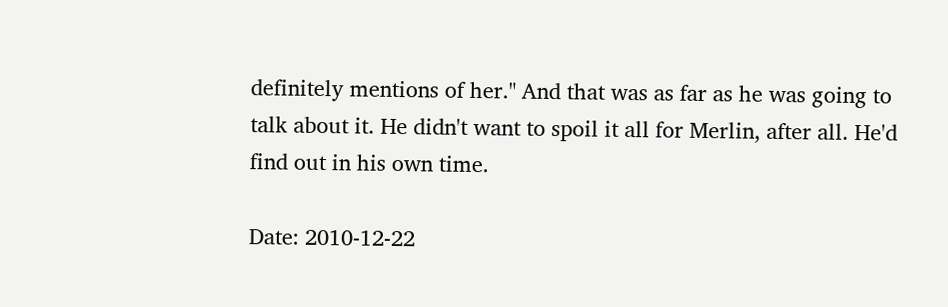definitely mentions of her." And that was as far as he was going to talk about it. He didn't want to spoil it all for Merlin, after all. He'd find out in his own time.

Date: 2010-12-22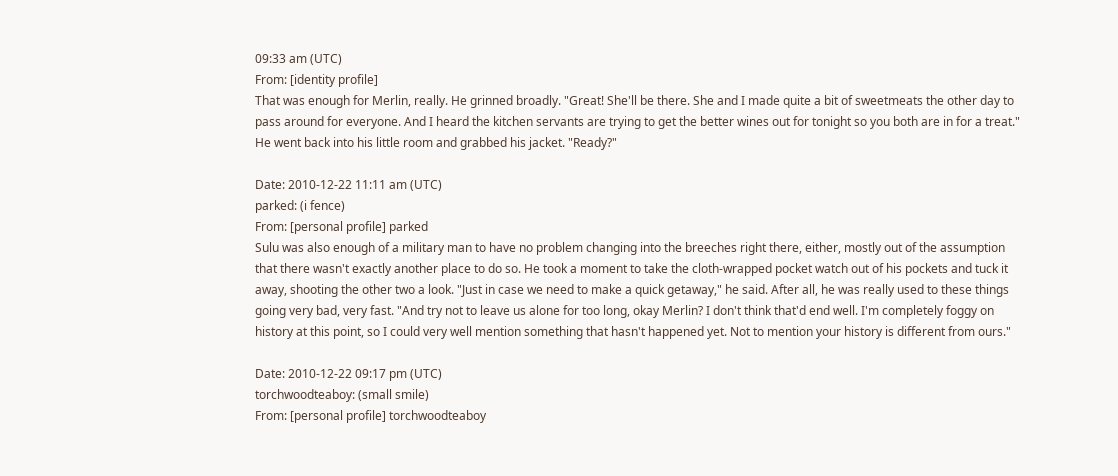09:33 am (UTC)
From: [identity profile]
That was enough for Merlin, really. He grinned broadly. "Great! She'll be there. She and I made quite a bit of sweetmeats the other day to pass around for everyone. And I heard the kitchen servants are trying to get the better wines out for tonight so you both are in for a treat." He went back into his little room and grabbed his jacket. "Ready?"

Date: 2010-12-22 11:11 am (UTC)
parked: (i fence)
From: [personal profile] parked
Sulu was also enough of a military man to have no problem changing into the breeches right there, either, mostly out of the assumption that there wasn't exactly another place to do so. He took a moment to take the cloth-wrapped pocket watch out of his pockets and tuck it away, shooting the other two a look. "Just in case we need to make a quick getaway," he said. After all, he was really used to these things going very bad, very fast. "And try not to leave us alone for too long, okay Merlin? I don't think that'd end well. I'm completely foggy on history at this point, so I could very well mention something that hasn't happened yet. Not to mention your history is different from ours."

Date: 2010-12-22 09:17 pm (UTC)
torchwoodteaboy: (small smile)
From: [personal profile] torchwoodteaboy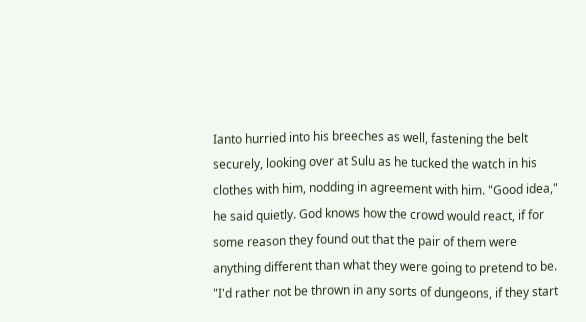Ianto hurried into his breeches as well, fastening the belt securely, looking over at Sulu as he tucked the watch in his clothes with him, nodding in agreement with him. "Good idea," he said quietly. God knows how the crowd would react, if for some reason they found out that the pair of them were anything different than what they were going to pretend to be. "I'd rather not be thrown in any sorts of dungeons, if they start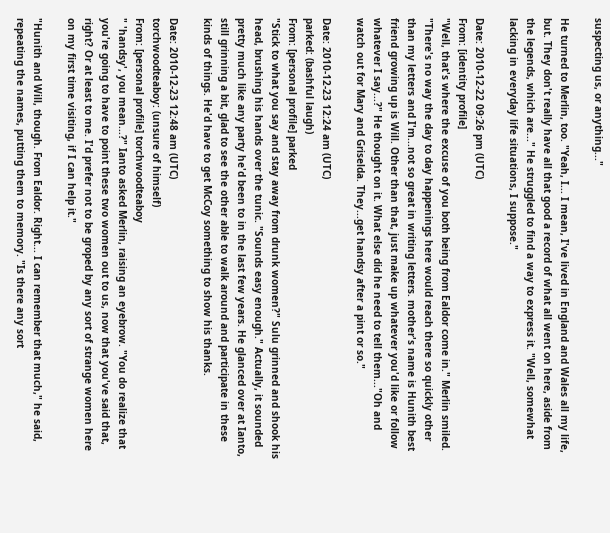suspecting us, or anything..."

He turned to Merlin, too. "Yeah, I... I mean, I've lived in England and Wales all my life, but. They don't really have all that good a record of what all went on here, aside from the legends, which are..." He struggled to find a way to express it. "Well, somewhat lacking in everyday life situations, I suppose."

Date: 2010-12-22 09:26 pm (UTC)
From: [identity profile]
"Well, that's where the excuse of you both being from Ealdor come in." Merlin smiled. "There's no way the day to day happenings here would reach there so quickly other than my letters and I'm...not so great in writing letters. mother's name is Hunith best friend growing up is Will. Other than that, just make up whatever you'd like or follow whatever I say...?" He thought on it. What else did he need to tell them..."Oh and watch out for Mary and Griselda. They...get handsy after a pint or so."

Date: 2010-12-23 12:24 am (UTC)
parked: (bashful laugh)
From: [personal profile] parked
"Stick to what you say and stay away from drunk women?" Sulu grinned and shook his head, brushing his hands over the tunic. "Sounds easy enough." Actually, it sounded pretty much like any party he'd been to in the last few years. He glanced over at Ianto, still grinning a bit, glad to see the other able to walk around and participate in these kinds of things. He'd have to get McCoy something to show his thanks.

Date: 2010-12-23 12:48 am (UTC)
torchwoodteaboy: (unsure of himself)
From: [personal profile] torchwoodteaboy
" 'handsy', you mean...?" Ianto asked Merlin, raising an eyebrow. "You do realize that you're going to have to point these two women out to us, now that you've said that, right? Or at least to me. I'd prefer not to be groped by any sort of strange women here on my first time visiting, if I can help it."

"Hunith and Will, though. From Ealdor. Right... I can remember that much," he said, repeating the names, putting them to memory. "Is there any sort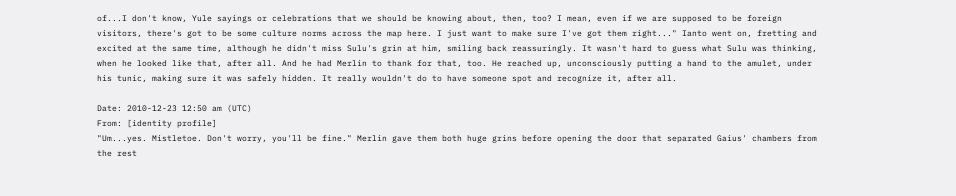of...I don't know, Yule sayings or celebrations that we should be knowing about, then, too? I mean, even if we are supposed to be foreign visitors, there's got to be some culture norms across the map here. I just want to make sure I've got them right..." Ianto went on, fretting and excited at the same time, although he didn't miss Sulu's grin at him, smiling back reassuringly. It wasn't hard to guess what Sulu was thinking, when he looked like that, after all. And he had Merlin to thank for that, too. He reached up, unconsciously putting a hand to the amulet, under his tunic, making sure it was safely hidden. It really wouldn't do to have someone spot and recognize it, after all.

Date: 2010-12-23 12:50 am (UTC)
From: [identity profile]
"Um...yes. Mistletoe. Don't worry, you'll be fine." Merlin gave them both huge grins before opening the door that separated Gaius' chambers from the rest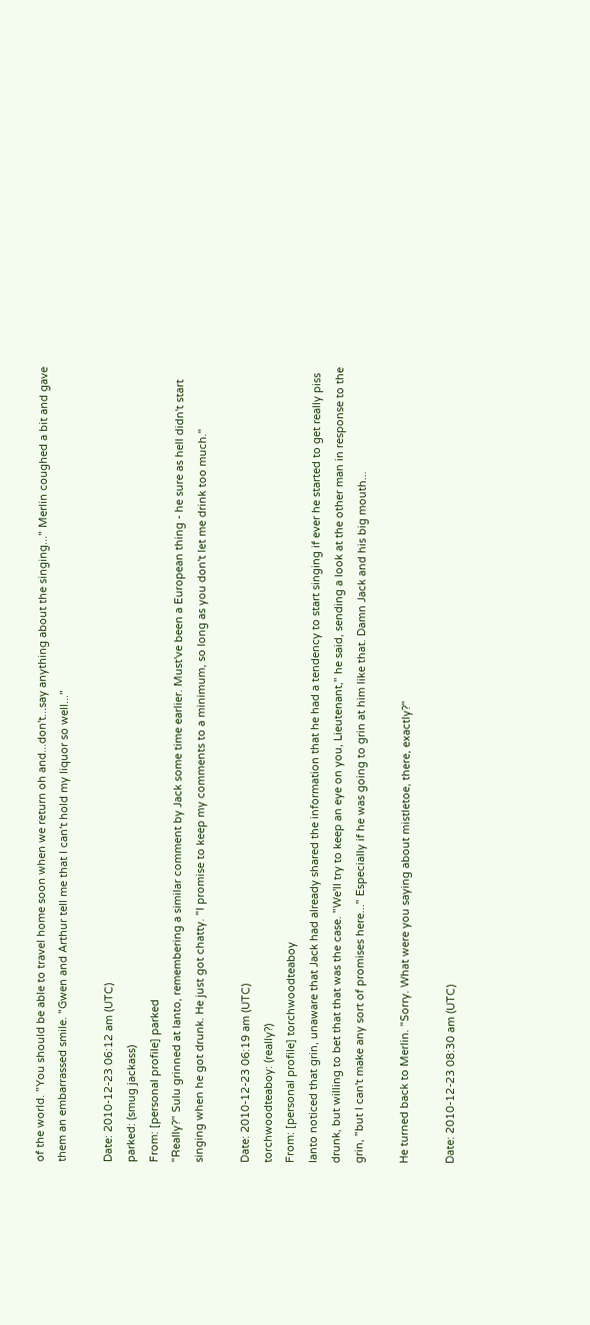of the world. "You should be able to travel home soon when we return oh and...don't...say anything about the singing..." Merlin coughed a bit and gave them an embarrassed smile. "Gwen and Arthur tell me that I can't hold my liquor so well..."

Date: 2010-12-23 06:12 am (UTC)
parked: (smug jackass)
From: [personal profile] parked
"Really?" Sulu grinned at Ianto, remembering a similar comment by Jack some time earlier. Must've been a European thing - he sure as hell didn't start singing when he got drunk. He just got chatty. "I promise to keep my comments to a minimum, so long as you don't let me drink too much."

Date: 2010-12-23 06:19 am (UTC)
torchwoodteaboy: (really?)
From: [personal profile] torchwoodteaboy
Ianto noticed that grin, unaware that Jack had already shared the information that he had a tendency to start singing if ever he started to get really piss drunk, but willing to bet that that was the case. "We'll try to keep an eye on you, Lieutenant," he said, sending a look at the other man in response to the grin, "but I can't make any sort of promises here..." Especially if he was going to grin at him like that. Damn Jack and his big mouth...

He turned back to Merlin. "Sorry. What were you saying about mistletoe, there, exactly?"

Date: 2010-12-23 08:30 am (UTC)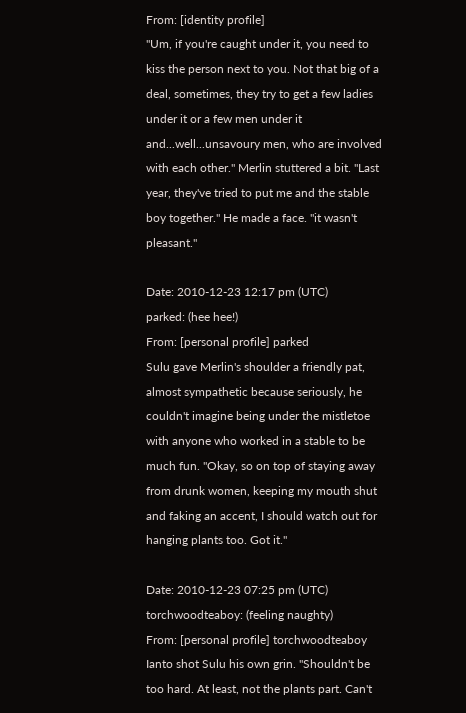From: [identity profile]
"Um, if you're caught under it, you need to kiss the person next to you. Not that big of a deal, sometimes, they try to get a few ladies under it or a few men under it and...well...unsavoury men, who are involved with each other." Merlin stuttered a bit. "Last year, they've tried to put me and the stable boy together." He made a face. "it wasn't pleasant."

Date: 2010-12-23 12:17 pm (UTC)
parked: (hee hee!)
From: [personal profile] parked
Sulu gave Merlin's shoulder a friendly pat, almost sympathetic because seriously, he couldn't imagine being under the mistletoe with anyone who worked in a stable to be much fun. "Okay, so on top of staying away from drunk women, keeping my mouth shut and faking an accent, I should watch out for hanging plants too. Got it."

Date: 2010-12-23 07:25 pm (UTC)
torchwoodteaboy: (feeling naughty)
From: [personal profile] torchwoodteaboy
Ianto shot Sulu his own grin. "Shouldn't be too hard. At least, not the plants part. Can't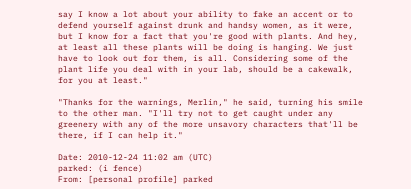say I know a lot about your ability to fake an accent or to defend yourself against drunk and handsy women, as it were, but I know for a fact that you're good with plants. And hey, at least all these plants will be doing is hanging. We just have to look out for them, is all. Considering some of the plant life you deal with in your lab, should be a cakewalk, for you at least."

"Thanks for the warnings, Merlin," he said, turning his smile to the other man. "I'll try not to get caught under any greenery with any of the more unsavory characters that'll be there, if I can help it."

Date: 2010-12-24 11:02 am (UTC)
parked: (i fence)
From: [personal profile] parked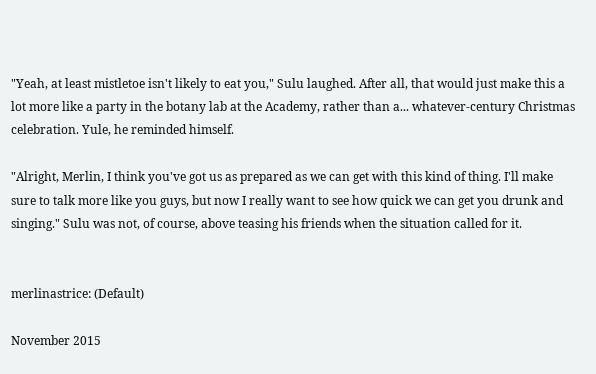"Yeah, at least mistletoe isn't likely to eat you," Sulu laughed. After all, that would just make this a lot more like a party in the botany lab at the Academy, rather than a... whatever-century Christmas celebration. Yule, he reminded himself.

"Alright, Merlin, I think you've got us as prepared as we can get with this kind of thing. I'll make sure to talk more like you guys, but now I really want to see how quick we can get you drunk and singing." Sulu was not, of course, above teasing his friends when the situation called for it.


merlinastrice: (Default)

November 2015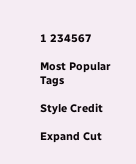1 234567

Most Popular Tags

Style Credit

Expand Cut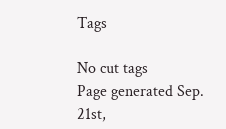Tags

No cut tags
Page generated Sep. 21st,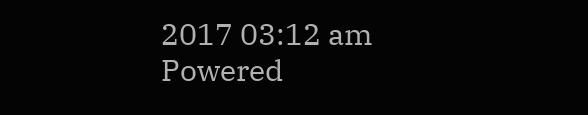2017 03:12 am
Powered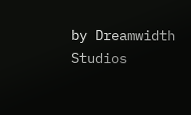by Dreamwidth Studios